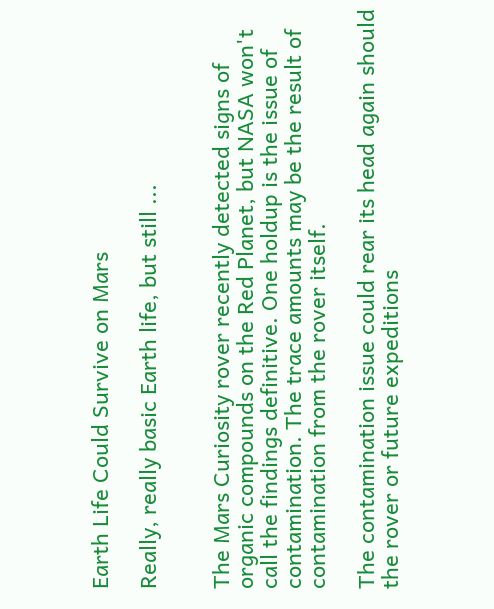Earth Life Could Survive on Mars

Really, really basic Earth life, but still ...


The Mars Curiosity rover recently detected signs of organic compounds on the Red Planet, but NASA won't call the findings definitive. One holdup is the issue of contamination. The trace amounts may be the result of contamination from the rover itself.

The contamination issue could rear its head again should the rover or future expeditions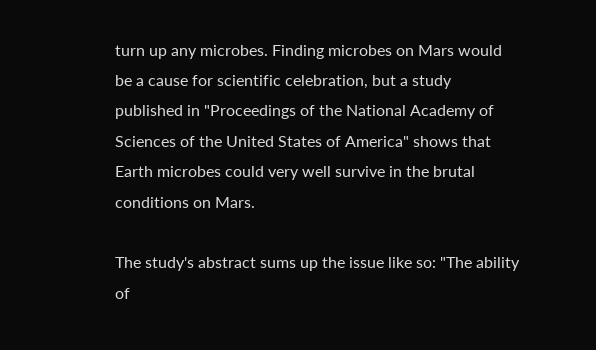turn up any microbes. Finding microbes on Mars would be a cause for scientific celebration, but a study published in "Proceedings of the National Academy of Sciences of the United States of America" shows that Earth microbes could very well survive in the brutal conditions on Mars.

The study's abstract sums up the issue like so: "The ability of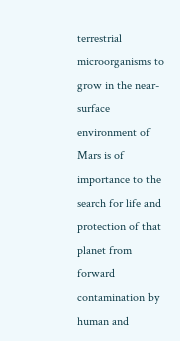terrestrial microorganisms to grow in the near-surface environment of Mars is of importance to the search for life and protection of that planet from forward contamination by human and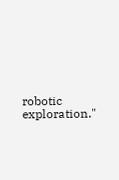robotic exploration."